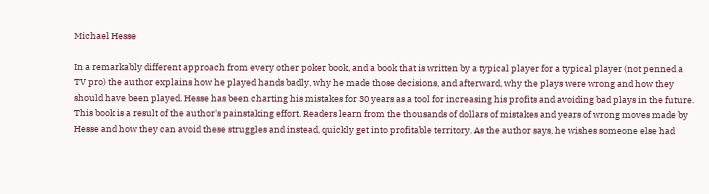Michael Hesse

In a remarkably different approach from every other poker book, and a book that is written by a typical player for a typical player (not penned a TV pro) the author explains how he played hands badly, why he made those decisions, and afterward, why the plays were wrong and how they should have been played. Hesse has been charting his mistakes for 30 years as a tool for increasing his profits and avoiding bad plays in the future. This book is a result of the author's painstaking effort. Readers learn from the thousands of dollars of mistakes and years of wrong moves made by Hesse and how they can avoid these struggles and instead, quickly get into profitable territory. As the author says, he wishes someone else had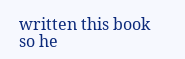written this book so he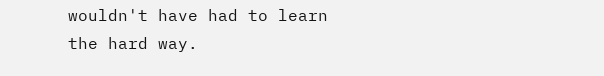wouldn't have had to learn the hard way.